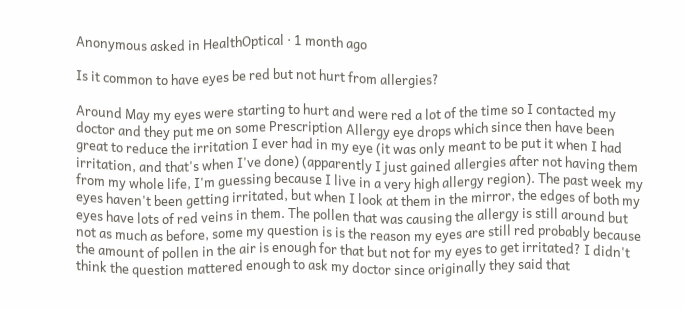Anonymous asked in HealthOptical · 1 month ago

Is it common to have eyes be red but not hurt from allergies?

Around May my eyes were starting to hurt and were red a lot of the time so I contacted my doctor and they put me on some Prescription Allergy eye drops which since then have been great to reduce the irritation I ever had in my eye (it was only meant to be put it when I had irritation, and that's when I've done) (apparently I just gained allergies after not having them from my whole life, I'm guessing because I live in a very high allergy region). The past week my eyes haven't been getting irritated, but when I look at them in the mirror, the edges of both my eyes have lots of red veins in them. The pollen that was causing the allergy is still around but not as much as before, some my question is is the reason my eyes are still red probably because the amount of pollen in the air is enough for that but not for my eyes to get irritated? I didn't think the question mattered enough to ask my doctor since originally they said that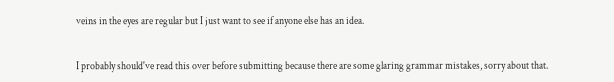veins in the eyes are regular but I just want to see if anyone else has an idea.


I probably should've read this over before submitting because there are some glaring grammar mistakes, sorry about that.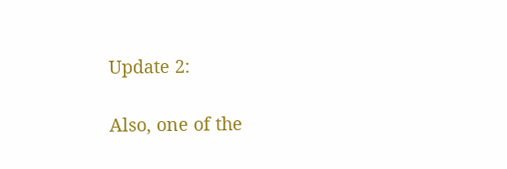Update 2:

Also, one of the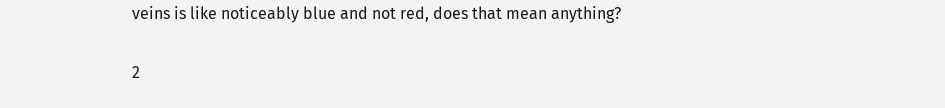veins is like noticeably blue and not red, does that mean anything?

2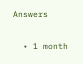Answers

  • 1 month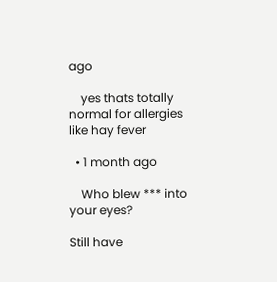ago

    yes thats totally normal for allergies like hay fever

  • 1 month ago

    Who blew *** into your eyes?

Still have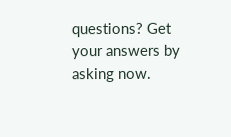questions? Get your answers by asking now.